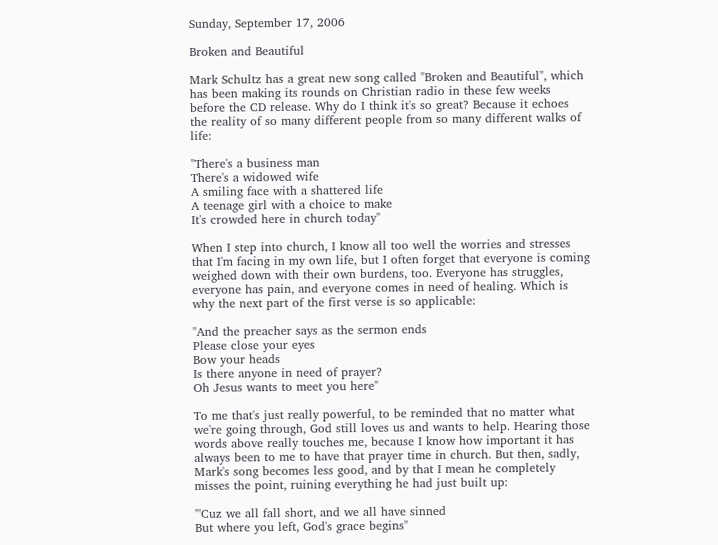Sunday, September 17, 2006

Broken and Beautiful

Mark Schultz has a great new song called "Broken and Beautiful", which has been making its rounds on Christian radio in these few weeks before the CD release. Why do I think it's so great? Because it echoes the reality of so many different people from so many different walks of life:

"There's a business man
There's a widowed wife
A smiling face with a shattered life
A teenage girl with a choice to make
It's crowded here in church today"

When I step into church, I know all too well the worries and stresses that I'm facing in my own life, but I often forget that everyone is coming weighed down with their own burdens, too. Everyone has struggles, everyone has pain, and everyone comes in need of healing. Which is why the next part of the first verse is so applicable:

"And the preacher says as the sermon ends
Please close your eyes
Bow your heads
Is there anyone in need of prayer?
Oh Jesus wants to meet you here"

To me that's just really powerful, to be reminded that no matter what we're going through, God still loves us and wants to help. Hearing those words above really touches me, because I know how important it has always been to me to have that prayer time in church. But then, sadly, Mark's song becomes less good, and by that I mean he completely misses the point, ruining everything he had just built up:

"'Cuz we all fall short, and we all have sinned
But where you left, God's grace begins"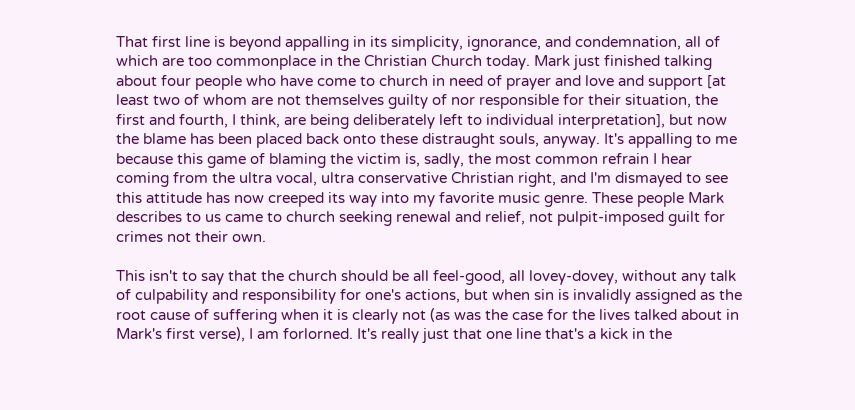That first line is beyond appalling in its simplicity, ignorance, and condemnation, all of which are too commonplace in the Christian Church today. Mark just finished talking about four people who have come to church in need of prayer and love and support [at least two of whom are not themselves guilty of nor responsible for their situation, the first and fourth, I think, are being deliberately left to individual interpretation], but now the blame has been placed back onto these distraught souls, anyway. It's appalling to me because this game of blaming the victim is, sadly, the most common refrain I hear coming from the ultra vocal, ultra conservative Christian right, and I'm dismayed to see this attitude has now creeped its way into my favorite music genre. These people Mark describes to us came to church seeking renewal and relief, not pulpit-imposed guilt for crimes not their own.

This isn't to say that the church should be all feel-good, all lovey-dovey, without any talk of culpability and responsibility for one's actions, but when sin is invalidly assigned as the root cause of suffering when it is clearly not (as was the case for the lives talked about in Mark's first verse), I am forlorned. It's really just that one line that's a kick in the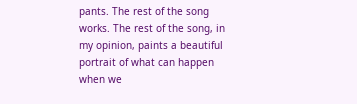pants. The rest of the song works. The rest of the song, in my opinion, paints a beautiful portrait of what can happen when we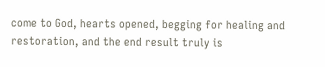come to God, hearts opened, begging for healing and restoration, and the end result truly is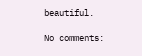beautiful.

No comments: